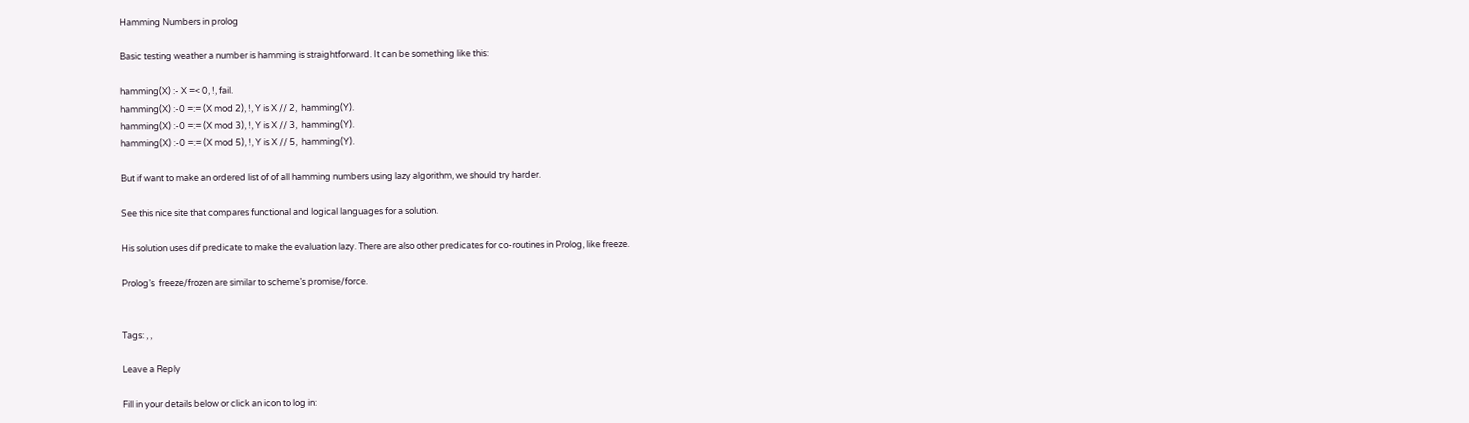Hamming Numbers in prolog

Basic testing weather a number is hamming is straightforward. It can be something like this:

hamming(X) :- X =< 0, !, fail.
hamming(X) :-0 =:= (X mod 2), !, Y is X // 2,  hamming(Y).
hamming(X) :-0 =:= (X mod 3), !, Y is X // 3,  hamming(Y).
hamming(X) :-0 =:= (X mod 5), !, Y is X // 5,  hamming(Y).

But if want to make an ordered list of of all hamming numbers using lazy algorithm, we should try harder.

See this nice site that compares functional and logical languages for a solution.

His solution uses dif predicate to make the evaluation lazy. There are also other predicates for co-routines in Prolog, like freeze.

Prolog’s  freeze/frozen are similar to scheme’s promise/force.


Tags: , ,

Leave a Reply

Fill in your details below or click an icon to log in: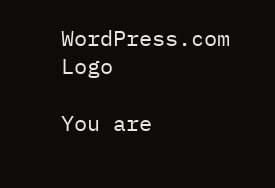WordPress.com Logo

You are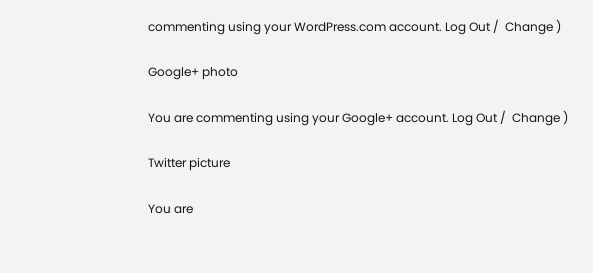commenting using your WordPress.com account. Log Out /  Change )

Google+ photo

You are commenting using your Google+ account. Log Out /  Change )

Twitter picture

You are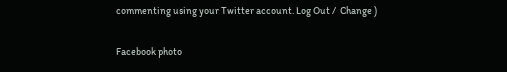commenting using your Twitter account. Log Out /  Change )

Facebook photo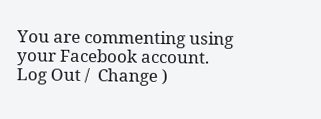You are commenting using your Facebook account. Log Out /  Change )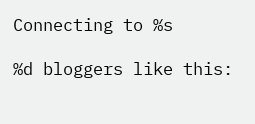Connecting to %s

%d bloggers like this: